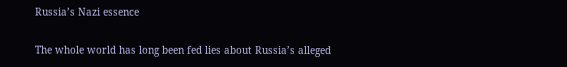Russia’s Nazi essence

The whole world has long been fed lies about Russia’s alleged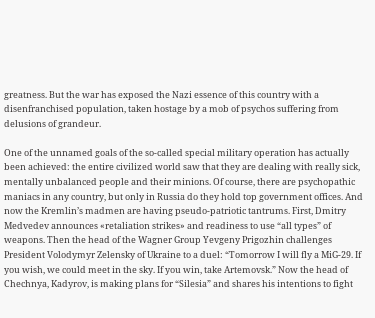greatness. But the war has exposed the Nazi essence of this country with a disenfranchised population, taken hostage by a mob of psychos suffering from delusions of grandeur.

One of the unnamed goals of the so-called special military operation has actually been achieved: the entire civilized world saw that they are dealing with really sick, mentally unbalanced people and their minions. Of course, there are psychopathic maniacs in any country, but only in Russia do they hold top government offices. And now the Kremlin’s madmen are having pseudo-patriotic tantrums. First, Dmitry Medvedev announces «retaliation strikes» and readiness to use “all types” of weapons. Then the head of the Wagner Group Yevgeny Prigozhin challenges President Volodymyr Zelensky of Ukraine to a duel: “Tomorrow I will fly a MiG-29. If you wish, we could meet in the sky. If you win, take Artemovsk.” Now the head of Chechnya, Kadyrov, is making plans for “Silesia” and shares his intentions to fight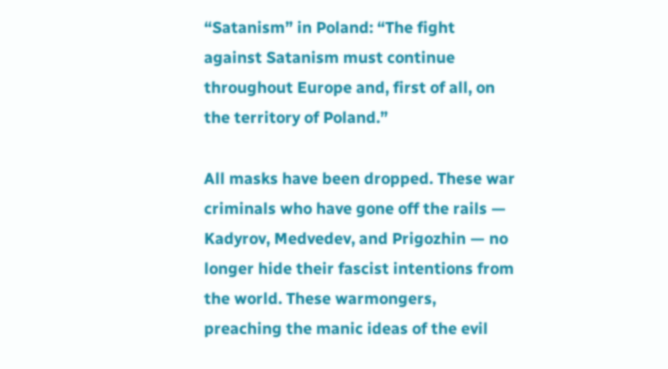“Satanism” in Poland: “The fight against Satanism must continue throughout Europe and, first of all, on the territory of Poland.”

All masks have been dropped. These war criminals who have gone off the rails — Kadyrov, Medvedev, and Prigozhin — no longer hide their fascist intentions from the world. These warmongers, preaching the manic ideas of the evil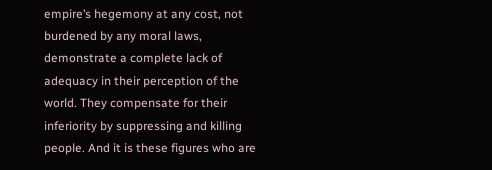empire’s hegemony at any cost, not burdened by any moral laws, demonstrate a complete lack of adequacy in their perception of the world. They compensate for their inferiority by suppressing and killing people. And it is these figures who are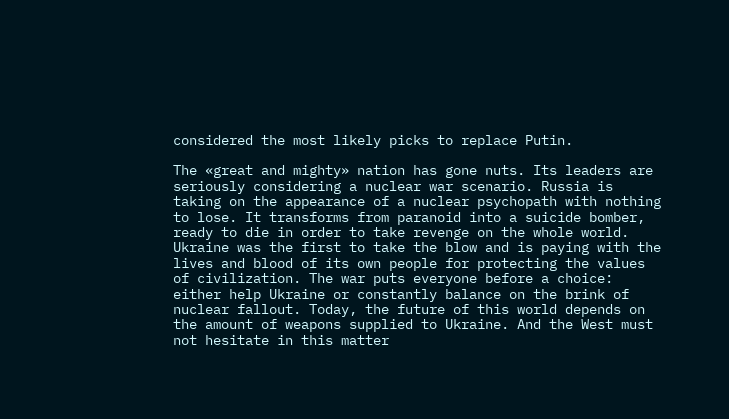considered the most likely picks to replace Putin.

The «great and mighty» nation has gone nuts. Its leaders are seriously considering a nuclear war scenario. Russia is taking on the appearance of a nuclear psychopath with nothing to lose. It transforms from paranoid into a suicide bomber, ready to die in order to take revenge on the whole world. Ukraine was the first to take the blow and is paying with the lives and blood of its own people for protecting the values of civilization. The war puts everyone before a choice: either help Ukraine or constantly balance on the brink of nuclear fallout. Today, the future of this world depends on the amount of weapons supplied to Ukraine. And the West must not hesitate in this matter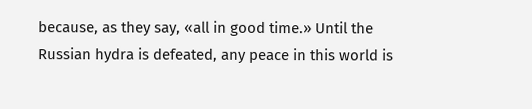because, as they say, «all in good time.» Until the Russian hydra is defeated, any peace in this world is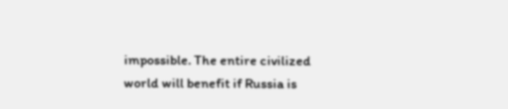impossible. The entire civilized world will benefit if Russia is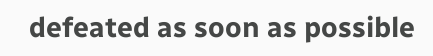defeated as soon as possible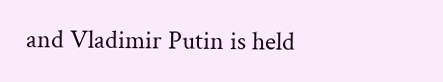and Vladimir Putin is held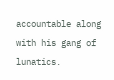accountable along with his gang of lunatics.